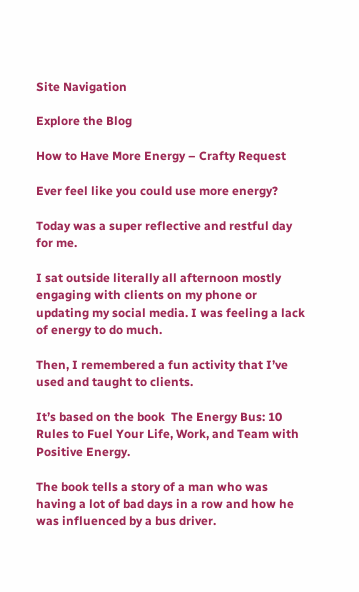Site Navigation

Explore the Blog

How to Have More Energy – Crafty Request

Ever feel like you could use more energy?

Today was a super reflective and restful day for me.

I sat outside literally all afternoon mostly engaging with clients on my phone or updating my social media. I was feeling a lack of energy to do much.

Then, I remembered a fun activity that I’ve used and taught to clients.

It’s based on the book  The Energy Bus: 10 Rules to Fuel Your Life, Work, and Team with Positive Energy.

The book tells a story of a man who was having a lot of bad days in a row and how he was influenced by a bus driver.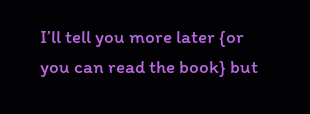I’ll tell you more later {or you can read the book} but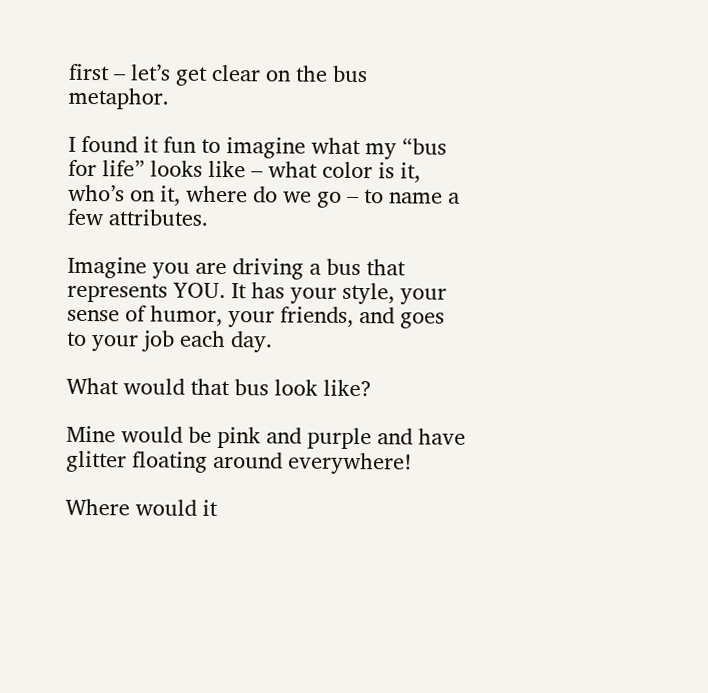first – let’s get clear on the bus metaphor.

I found it fun to imagine what my “bus for life” looks like – what color is it, who’s on it, where do we go – to name a few attributes.

Imagine you are driving a bus that represents YOU. It has your style, your sense of humor, your friends, and goes to your job each day.

What would that bus look like?

Mine would be pink and purple and have glitter floating around everywhere!

Where would it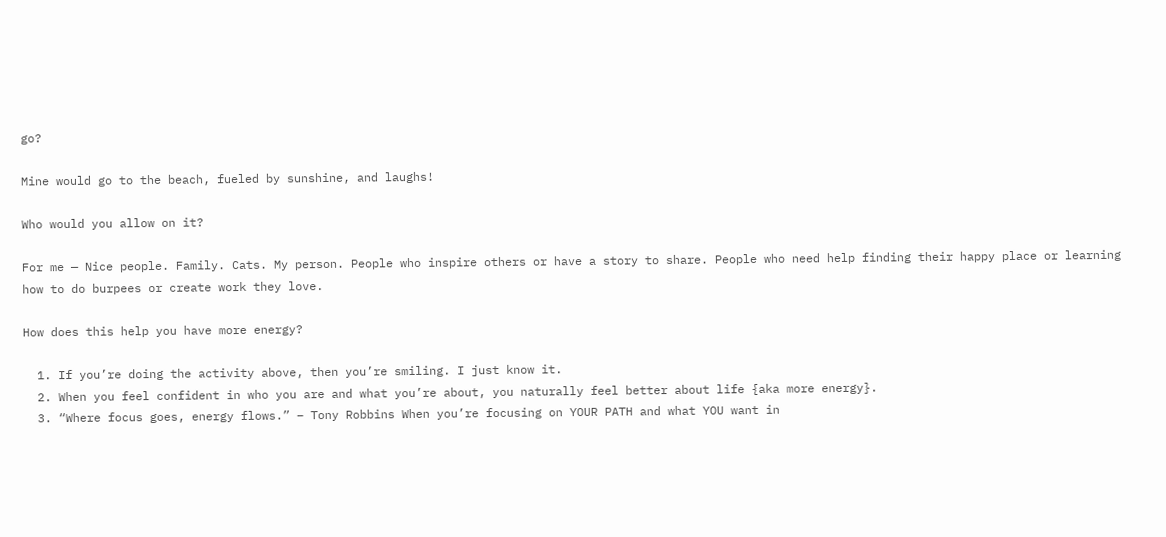go?

Mine would go to the beach, fueled by sunshine, and laughs!

Who would you allow on it?

For me — Nice people. Family. Cats. My person. People who inspire others or have a story to share. People who need help finding their happy place or learning how to do burpees or create work they love.

How does this help you have more energy?

  1. If you’re doing the activity above, then you’re smiling. I just know it.
  2. When you feel confident in who you are and what you’re about, you naturally feel better about life {aka more energy}.
  3. “Where focus goes, energy flows.” – Tony Robbins When you’re focusing on YOUR PATH and what YOU want in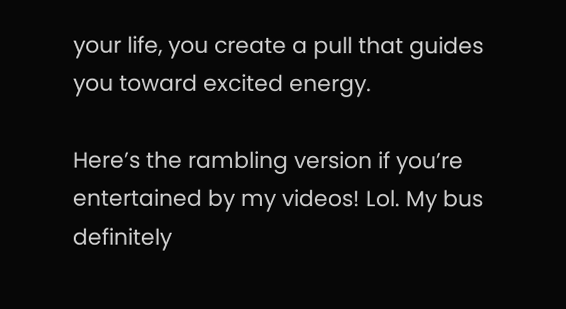your life, you create a pull that guides you toward excited energy.

Here’s the rambling version if you’re entertained by my videos! Lol. My bus definitely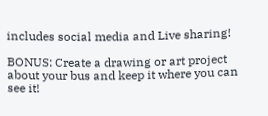includes social media and Live sharing!

BONUS: Create a drawing or art project about your bus and keep it where you can see it!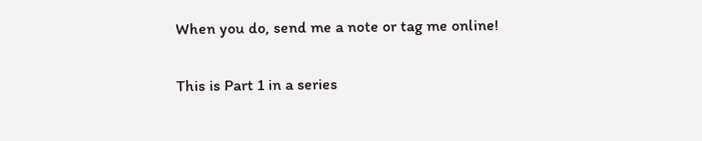When you do, send me a note or tag me online!


This is Part 1 in a series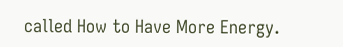called How to Have More Energy.